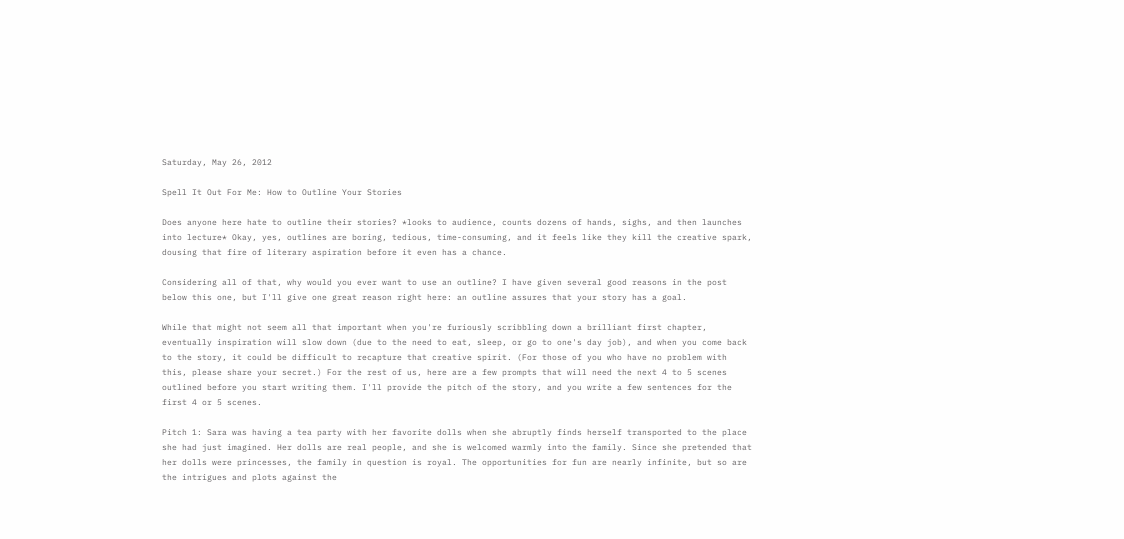Saturday, May 26, 2012

Spell It Out For Me: How to Outline Your Stories

Does anyone here hate to outline their stories? *looks to audience, counts dozens of hands, sighs, and then launches into lecture* Okay, yes, outlines are boring, tedious, time-consuming, and it feels like they kill the creative spark, dousing that fire of literary aspiration before it even has a chance.

Considering all of that, why would you ever want to use an outline? I have given several good reasons in the post below this one, but I'll give one great reason right here: an outline assures that your story has a goal.

While that might not seem all that important when you're furiously scribbling down a brilliant first chapter, eventually inspiration will slow down (due to the need to eat, sleep, or go to one's day job), and when you come back to the story, it could be difficult to recapture that creative spirit. (For those of you who have no problem with this, please share your secret.) For the rest of us, here are a few prompts that will need the next 4 to 5 scenes outlined before you start writing them. I'll provide the pitch of the story, and you write a few sentences for the first 4 or 5 scenes.

Pitch 1: Sara was having a tea party with her favorite dolls when she abruptly finds herself transported to the place she had just imagined. Her dolls are real people, and she is welcomed warmly into the family. Since she pretended that her dolls were princesses, the family in question is royal. The opportunities for fun are nearly infinite, but so are the intrigues and plots against the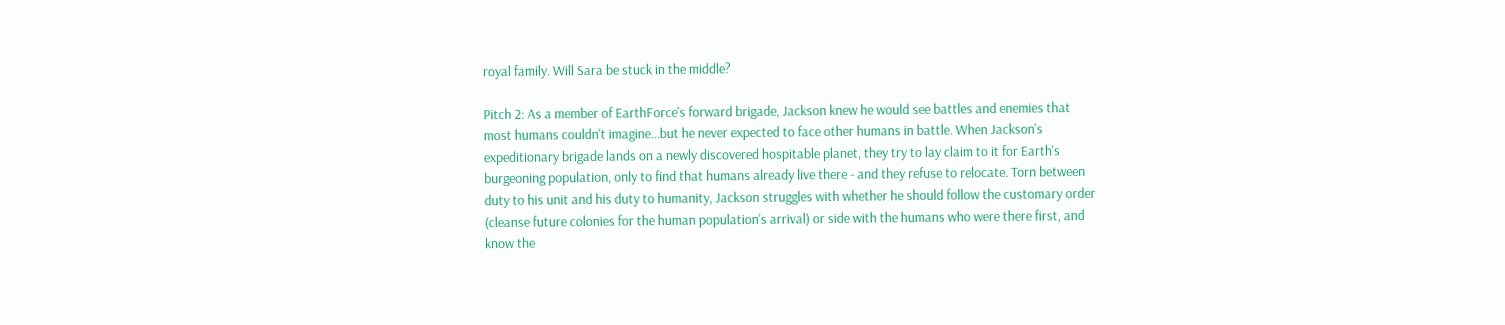royal family. Will Sara be stuck in the middle?

Pitch 2: As a member of EarthForce's forward brigade, Jackson knew he would see battles and enemies that most humans couldn't imagine...but he never expected to face other humans in battle. When Jackson's expeditionary brigade lands on a newly discovered hospitable planet, they try to lay claim to it for Earth's burgeoning population, only to find that humans already live there - and they refuse to relocate. Torn between duty to his unit and his duty to humanity, Jackson struggles with whether he should follow the customary order (cleanse future colonies for the human population's arrival) or side with the humans who were there first, and know the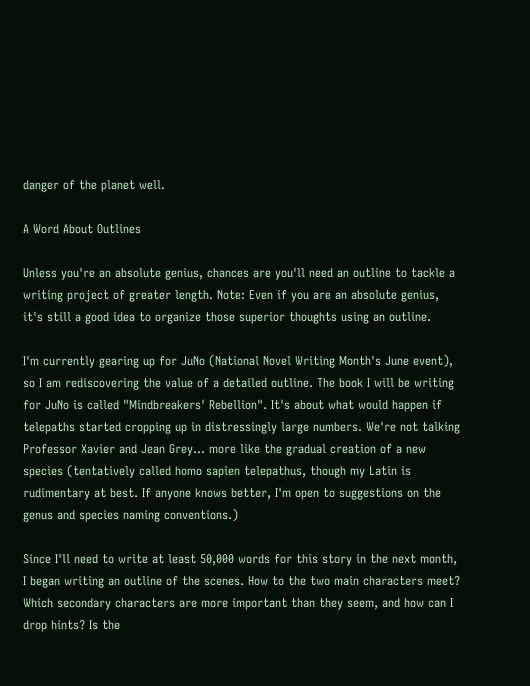danger of the planet well.

A Word About Outlines

Unless you're an absolute genius, chances are you'll need an outline to tackle a writing project of greater length. Note: Even if you are an absolute genius, it's still a good idea to organize those superior thoughts using an outline.

I'm currently gearing up for JuNo (National Novel Writing Month's June event), so I am rediscovering the value of a detailed outline. The book I will be writing for JuNo is called "Mindbreakers' Rebellion". It's about what would happen if telepaths started cropping up in distressingly large numbers. We're not talking Professor Xavier and Jean Grey... more like the gradual creation of a new species (tentatively called homo sapien telepathus, though my Latin is rudimentary at best. If anyone knows better, I'm open to suggestions on the genus and species naming conventions.)

Since I'll need to write at least 50,000 words for this story in the next month, I began writing an outline of the scenes. How to the two main characters meet? Which secondary characters are more important than they seem, and how can I drop hints? Is the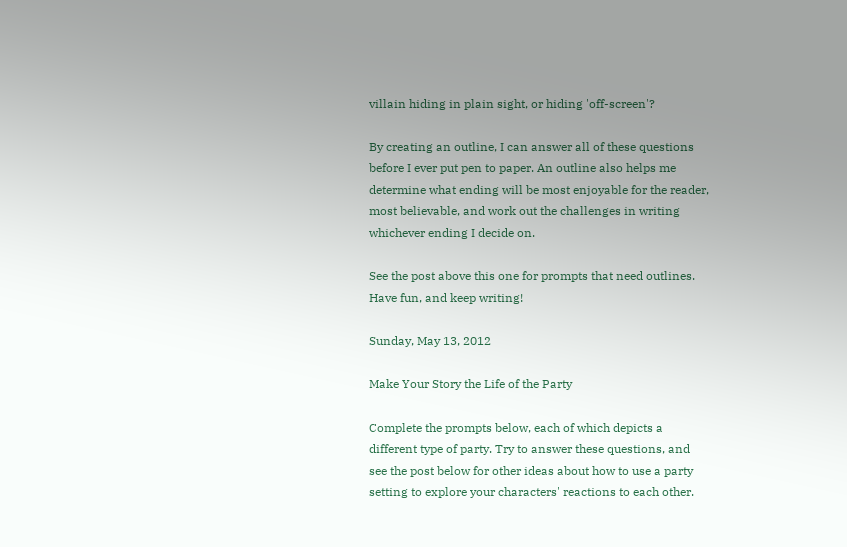villain hiding in plain sight, or hiding 'off-screen'?

By creating an outline, I can answer all of these questions before I ever put pen to paper. An outline also helps me determine what ending will be most enjoyable for the reader, most believable, and work out the challenges in writing whichever ending I decide on.

See the post above this one for prompts that need outlines. Have fun, and keep writing!

Sunday, May 13, 2012

Make Your Story the Life of the Party

Complete the prompts below, each of which depicts a different type of party. Try to answer these questions, and see the post below for other ideas about how to use a party setting to explore your characters' reactions to each other.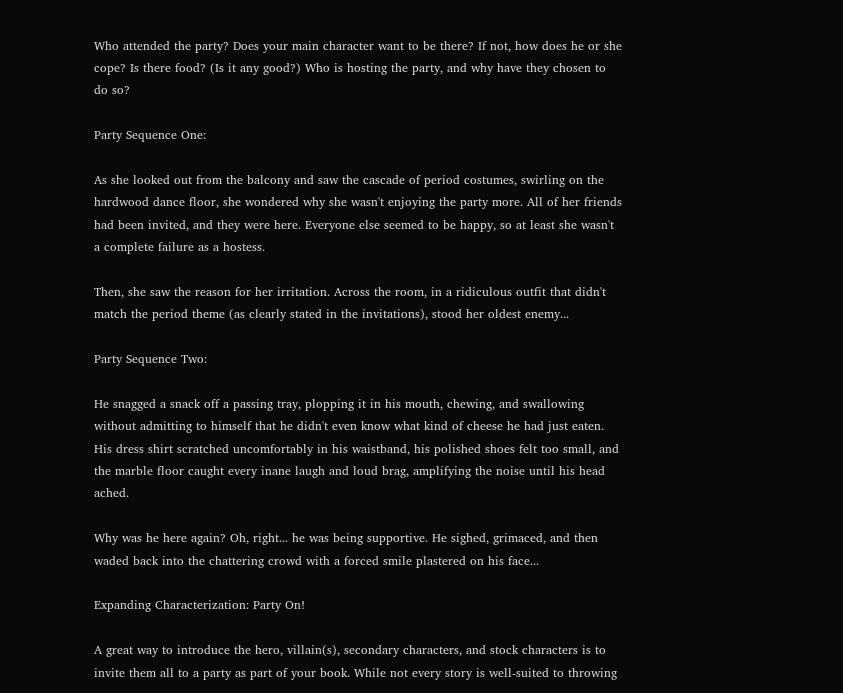Who attended the party? Does your main character want to be there? If not, how does he or she cope? Is there food? (Is it any good?) Who is hosting the party, and why have they chosen to do so?

Party Sequence One:

As she looked out from the balcony and saw the cascade of period costumes, swirling on the hardwood dance floor, she wondered why she wasn't enjoying the party more. All of her friends had been invited, and they were here. Everyone else seemed to be happy, so at least she wasn't a complete failure as a hostess.

Then, she saw the reason for her irritation. Across the room, in a ridiculous outfit that didn't match the period theme (as clearly stated in the invitations), stood her oldest enemy...

Party Sequence Two:

He snagged a snack off a passing tray, plopping it in his mouth, chewing, and swallowing without admitting to himself that he didn't even know what kind of cheese he had just eaten. His dress shirt scratched uncomfortably in his waistband, his polished shoes felt too small, and the marble floor caught every inane laugh and loud brag, amplifying the noise until his head ached.

Why was he here again? Oh, right... he was being supportive. He sighed, grimaced, and then waded back into the chattering crowd with a forced smile plastered on his face...

Expanding Characterization: Party On!

A great way to introduce the hero, villain(s), secondary characters, and stock characters is to invite them all to a party as part of your book. While not every story is well-suited to throwing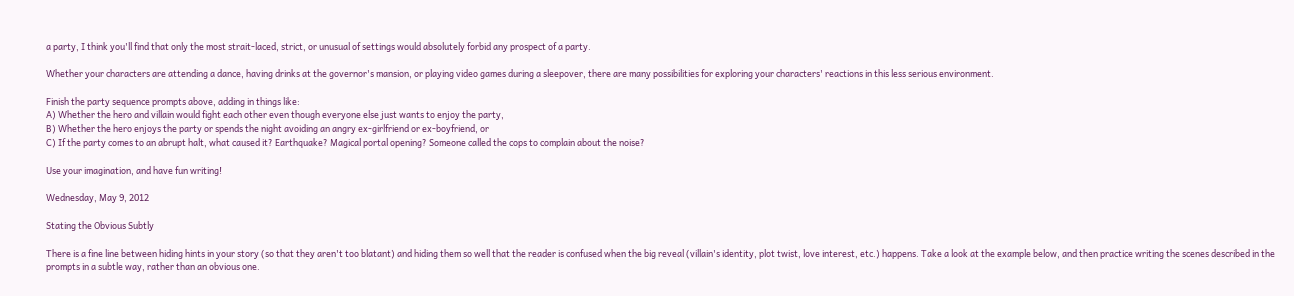a party, I think you'll find that only the most strait-laced, strict, or unusual of settings would absolutely forbid any prospect of a party.

Whether your characters are attending a dance, having drinks at the governor's mansion, or playing video games during a sleepover, there are many possibilities for exploring your characters' reactions in this less serious environment.

Finish the party sequence prompts above, adding in things like:
A) Whether the hero and villain would fight each other even though everyone else just wants to enjoy the party,
B) Whether the hero enjoys the party or spends the night avoiding an angry ex-girlfriend or ex-boyfriend, or
C) If the party comes to an abrupt halt, what caused it? Earthquake? Magical portal opening? Someone called the cops to complain about the noise?

Use your imagination, and have fun writing!

Wednesday, May 9, 2012

Stating the Obvious Subtly

There is a fine line between hiding hints in your story (so that they aren't too blatant) and hiding them so well that the reader is confused when the big reveal (villain's identity, plot twist, love interest, etc.) happens. Take a look at the example below, and then practice writing the scenes described in the prompts in a subtle way, rather than an obvious one.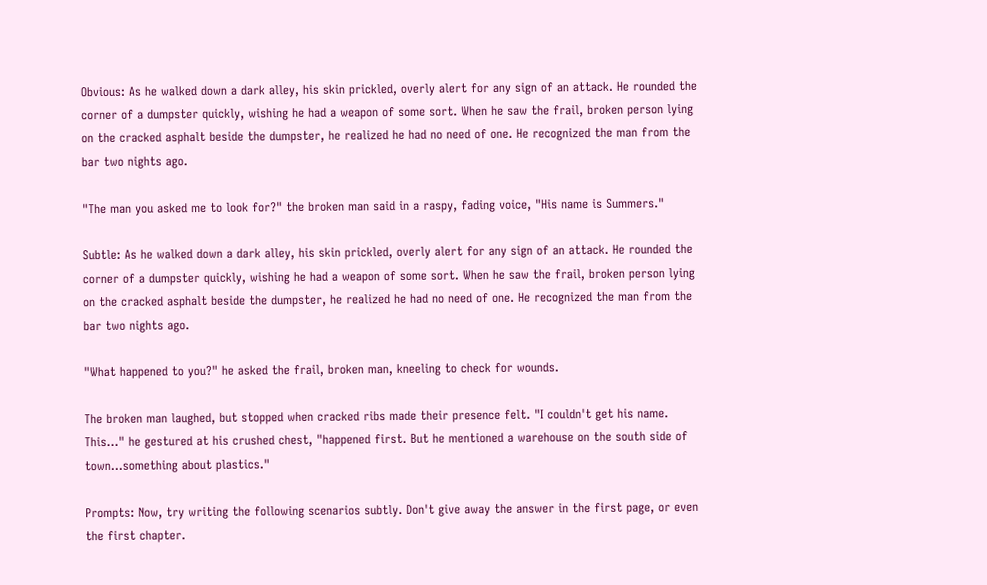Obvious: As he walked down a dark alley, his skin prickled, overly alert for any sign of an attack. He rounded the corner of a dumpster quickly, wishing he had a weapon of some sort. When he saw the frail, broken person lying on the cracked asphalt beside the dumpster, he realized he had no need of one. He recognized the man from the bar two nights ago.

"The man you asked me to look for?" the broken man said in a raspy, fading voice, "His name is Summers."

Subtle: As he walked down a dark alley, his skin prickled, overly alert for any sign of an attack. He rounded the corner of a dumpster quickly, wishing he had a weapon of some sort. When he saw the frail, broken person lying on the cracked asphalt beside the dumpster, he realized he had no need of one. He recognized the man from the bar two nights ago.

"What happened to you?" he asked the frail, broken man, kneeling to check for wounds.

The broken man laughed, but stopped when cracked ribs made their presence felt. "I couldn't get his name. This..." he gestured at his crushed chest, "happened first. But he mentioned a warehouse on the south side of town...something about plastics."

Prompts: Now, try writing the following scenarios subtly. Don't give away the answer in the first page, or even the first chapter.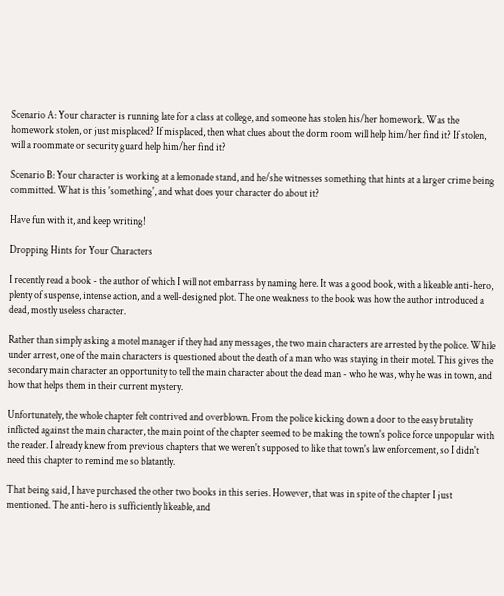Scenario A: Your character is running late for a class at college, and someone has stolen his/her homework. Was the homework stolen, or just misplaced? If misplaced, then what clues about the dorm room will help him/her find it? If stolen, will a roommate or security guard help him/her find it?

Scenario B: Your character is working at a lemonade stand, and he/she witnesses something that hints at a larger crime being committed. What is this 'something', and what does your character do about it?

Have fun with it, and keep writing!

Dropping Hints for Your Characters

I recently read a book - the author of which I will not embarrass by naming here. It was a good book, with a likeable anti-hero, plenty of suspense, intense action, and a well-designed plot. The one weakness to the book was how the author introduced a dead, mostly useless character.

Rather than simply asking a motel manager if they had any messages, the two main characters are arrested by the police. While under arrest, one of the main characters is questioned about the death of a man who was staying in their motel. This gives the secondary main character an opportunity to tell the main character about the dead man - who he was, why he was in town, and how that helps them in their current mystery.

Unfortunately, the whole chapter felt contrived and overblown. From the police kicking down a door to the easy brutality inflicted against the main character, the main point of the chapter seemed to be making the town's police force unpopular with the reader. I already knew from previous chapters that we weren't supposed to like that town's law enforcement, so I didn't need this chapter to remind me so blatantly.

That being said, I have purchased the other two books in this series. However, that was in spite of the chapter I just mentioned. The anti-hero is sufficiently likeable, and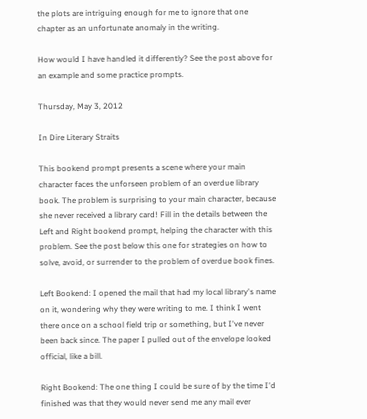the plots are intriguing enough for me to ignore that one chapter as an unfortunate anomaly in the writing.

How would I have handled it differently? See the post above for an example and some practice prompts.

Thursday, May 3, 2012

In Dire Literary Straits

This bookend prompt presents a scene where your main character faces the unforseen problem of an overdue library book. The problem is surprising to your main character, because she never received a library card! Fill in the details between the Left and Right bookend prompt, helping the character with this problem. See the post below this one for strategies on how to solve, avoid, or surrender to the problem of overdue book fines.

Left Bookend: I opened the mail that had my local library's name on it, wondering why they were writing to me. I think I went there once on a school field trip or something, but I've never been back since. The paper I pulled out of the envelope looked official, like a bill.

Right Bookend: The one thing I could be sure of by the time I'd finished was that they would never send me any mail ever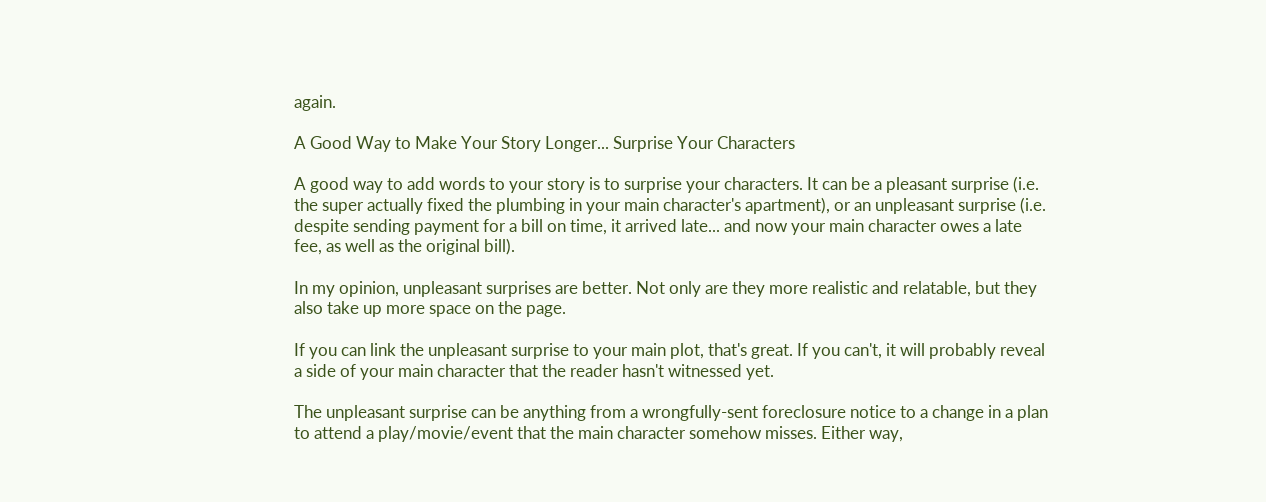again.

A Good Way to Make Your Story Longer... Surprise Your Characters

A good way to add words to your story is to surprise your characters. It can be a pleasant surprise (i.e. the super actually fixed the plumbing in your main character's apartment), or an unpleasant surprise (i.e. despite sending payment for a bill on time, it arrived late... and now your main character owes a late fee, as well as the original bill).

In my opinion, unpleasant surprises are better. Not only are they more realistic and relatable, but they also take up more space on the page.

If you can link the unpleasant surprise to your main plot, that's great. If you can't, it will probably reveal a side of your main character that the reader hasn't witnessed yet.

The unpleasant surprise can be anything from a wrongfully-sent foreclosure notice to a change in a plan to attend a play/movie/event that the main character somehow misses. Either way,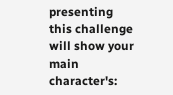presenting this challenge will show your main character's: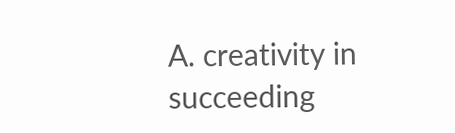A. creativity in succeeding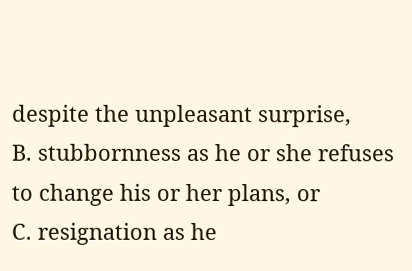despite the unpleasant surprise,
B. stubbornness as he or she refuses to change his or her plans, or
C. resignation as he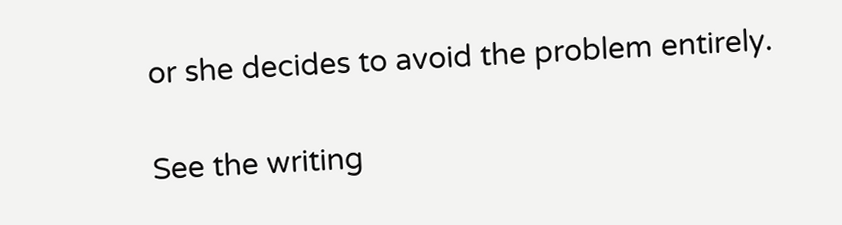or she decides to avoid the problem entirely.

See the writing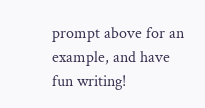prompt above for an example, and have fun writing!